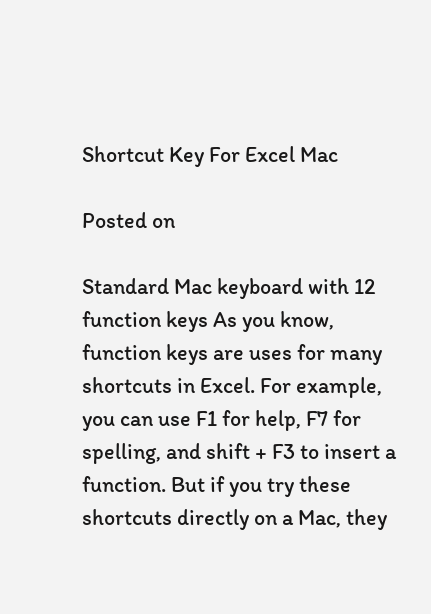Shortcut Key For Excel Mac

Posted on

Standard Mac keyboard with 12 function keys As you know, function keys are uses for many shortcuts in Excel. For example, you can use F1 for help, F7 for spelling, and shift + F3 to insert a function. But if you try these shortcuts directly on a Mac, they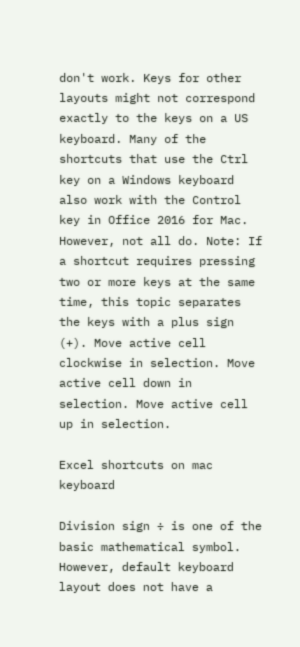don't work. Keys for other layouts might not correspond exactly to the keys on a US keyboard. Many of the shortcuts that use the Ctrl key on a Windows keyboard also work with the Control key in Office 2016 for Mac. However, not all do. Note: If a shortcut requires pressing two or more keys at the same time, this topic separates the keys with a plus sign (+). Move active cell clockwise in selection. Move active cell down in selection. Move active cell up in selection.

Excel shortcuts on mac keyboard

Division sign ÷ is one of the basic mathematical symbol. However, default keyboard layout does not have a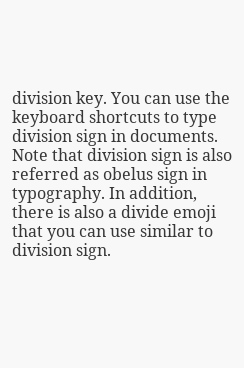division key. You can use the keyboard shortcuts to type division sign in documents. Note that division sign is also referred as obelus sign in typography. In addition, there is also a divide emoji that you can use similar to division sign.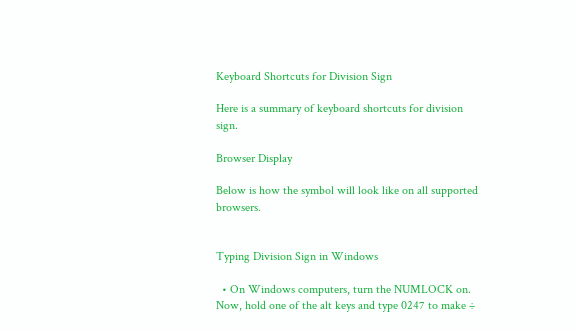Keyboard Shortcuts for Division Sign

Here is a summary of keyboard shortcuts for division sign.

Browser Display

Below is how the symbol will look like on all supported browsers.


Typing Division Sign in Windows

  • On Windows computers, turn the NUMLOCK on. Now, hold one of the alt keys and type 0247 to make ÷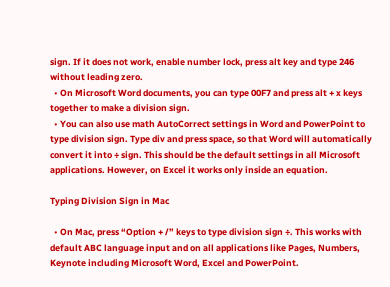sign. If it does not work, enable number lock, press alt key and type 246 without leading zero.
  • On Microsoft Word documents, you can type 00F7 and press alt + x keys together to make a division sign.
  • You can also use math AutoCorrect settings in Word and PowerPoint to type division sign. Type div and press space, so that Word will automatically convert it into ÷ sign. This should be the default settings in all Microsoft applications. However, on Excel it works only inside an equation.

Typing Division Sign in Mac

  • On Mac, press “Option + /” keys to type division sign ÷. This works with default ABC language input and on all applications like Pages, Numbers, Keynote including Microsoft Word, Excel and PowerPoint.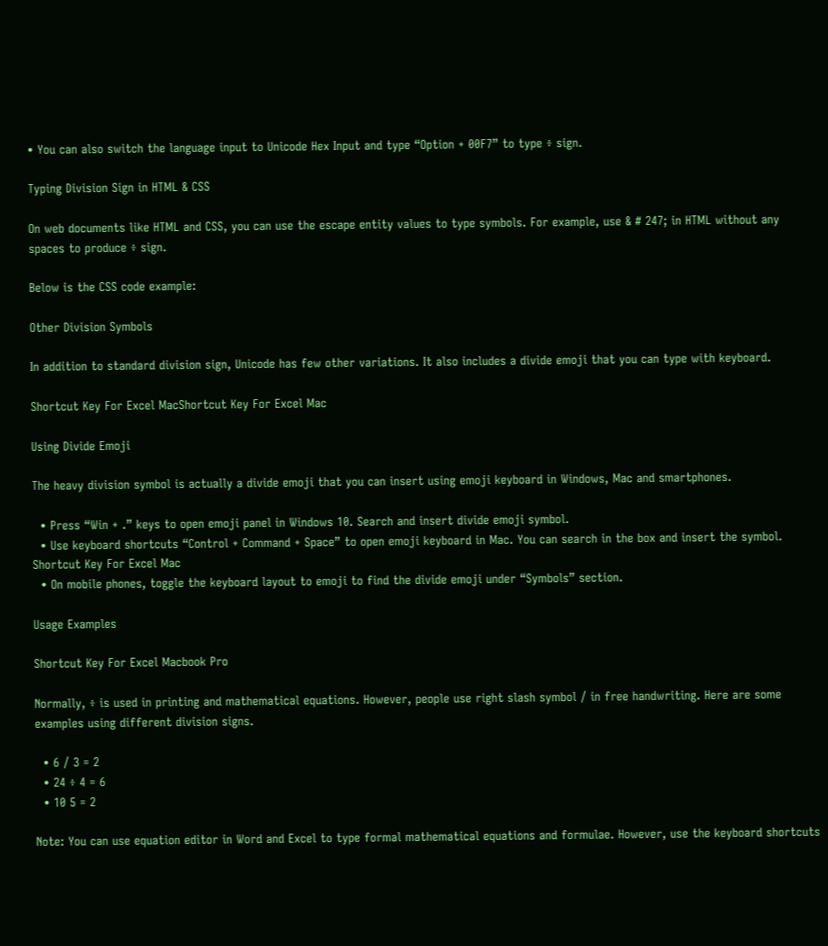• You can also switch the language input to Unicode Hex Input and type “Option + 00F7” to type ÷ sign.

Typing Division Sign in HTML & CSS

On web documents like HTML and CSS, you can use the escape entity values to type symbols. For example, use & # 247; in HTML without any spaces to produce ÷ sign.

Below is the CSS code example:

Other Division Symbols

In addition to standard division sign, Unicode has few other variations. It also includes a divide emoji that you can type with keyboard.

Shortcut Key For Excel MacShortcut Key For Excel Mac

Using Divide Emoji

The heavy division symbol is actually a divide emoji that you can insert using emoji keyboard in Windows, Mac and smartphones.

  • Press “Win + .” keys to open emoji panel in Windows 10. Search and insert divide emoji symbol.
  • Use keyboard shortcuts “Control + Command + Space” to open emoji keyboard in Mac. You can search in the box and insert the symbol.
Shortcut Key For Excel Mac
  • On mobile phones, toggle the keyboard layout to emoji to find the divide emoji under “Symbols” section.

Usage Examples

Shortcut Key For Excel Macbook Pro

Normally, ÷ is used in printing and mathematical equations. However, people use right slash symbol / in free handwriting. Here are some examples using different division signs.

  • 6 / 3 = 2
  • 24 ÷ 4 = 6
  • 10 5 = 2

Note: You can use equation editor in Word and Excel to type formal mathematical equations and formulae. However, use the keyboard shortcuts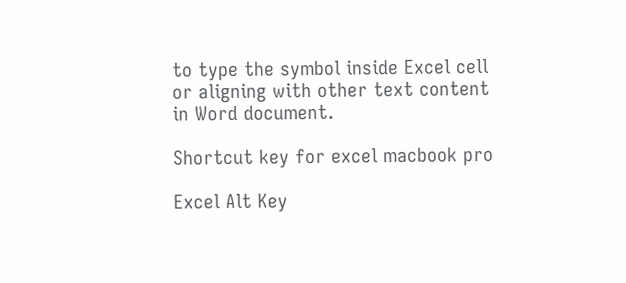to type the symbol inside Excel cell or aligning with other text content in Word document.

Shortcut key for excel macbook pro

Excel Alt Key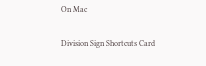On Mac

Division Sign Shortcuts Card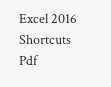Excel 2016 Shortcuts Pdf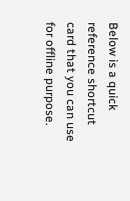Below is a quick reference shortcut card that you can use for offline purpose.